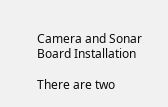Camera and Sonar Board Installation

There are two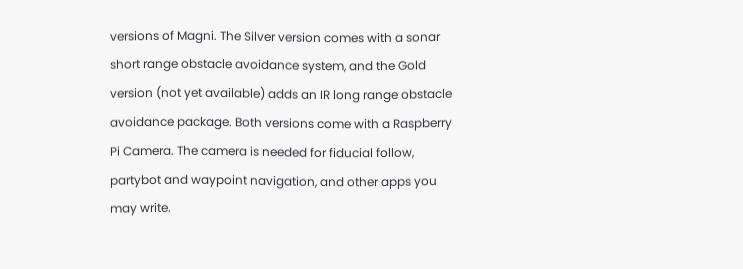versions of Magni. The Silver version comes with a sonar short range obstacle avoidance system, and the Gold version (not yet available) adds an IR long range obstacle avoidance package. Both versions come with a Raspberry Pi Camera. The camera is needed for fiducial follow, partybot and waypoint navigation, and other apps you may write.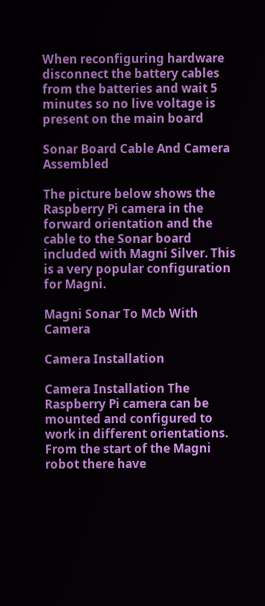When reconfiguring hardware disconnect the battery cables from the batteries and wait 5 minutes so no live voltage is present on the main board

Sonar Board Cable And Camera Assembled

The picture below shows the Raspberry Pi camera in the forward orientation and the cable to the Sonar board included with Magni Silver. This is a very popular configuration for Magni.

Magni Sonar To Mcb With Camera

Camera Installation

Camera Installation The Raspberry Pi camera can be mounted and configured to work in different orientations. From the start of the Magni robot there have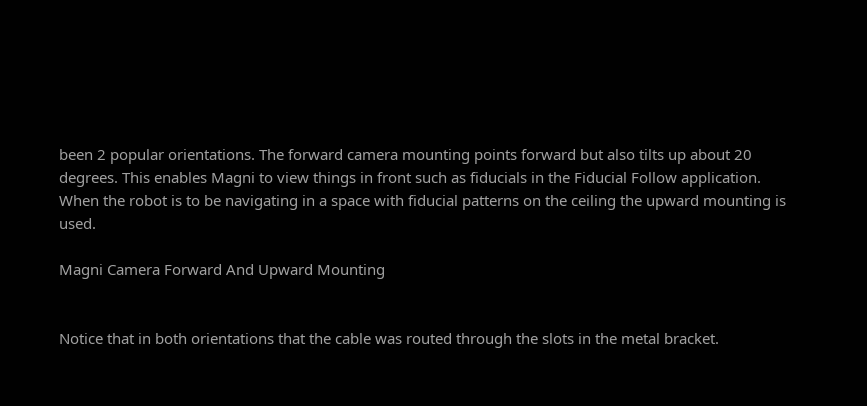been 2 popular orientations. The forward camera mounting points forward but also tilts up about 20 degrees. This enables Magni to view things in front such as fiducials in the Fiducial Follow application. When the robot is to be navigating in a space with fiducial patterns on the ceiling the upward mounting is used.

Magni Camera Forward And Upward Mounting


Notice that in both orientations that the cable was routed through the slots in the metal bracket.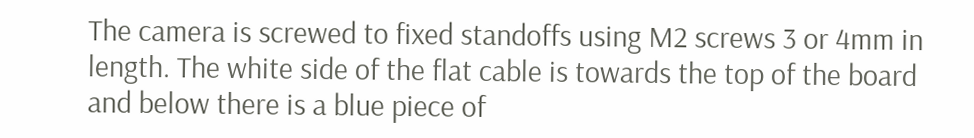The camera is screwed to fixed standoffs using M2 screws 3 or 4mm in length. The white side of the flat cable is towards the top of the board and below there is a blue piece of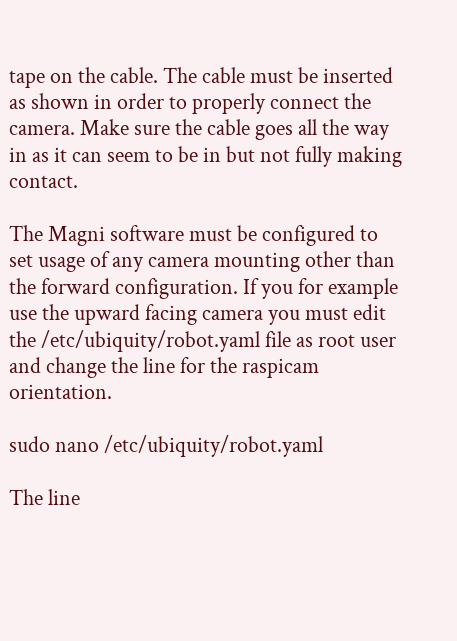tape on the cable. The cable must be inserted as shown in order to properly connect the camera. Make sure the cable goes all the way in as it can seem to be in but not fully making contact.

The Magni software must be configured to set usage of any camera mounting other than the forward configuration. If you for example use the upward facing camera you must edit the /etc/ubiquity/robot.yaml file as root user and change the line for the raspicam orientation.

sudo nano /etc/ubiquity/robot.yaml

The line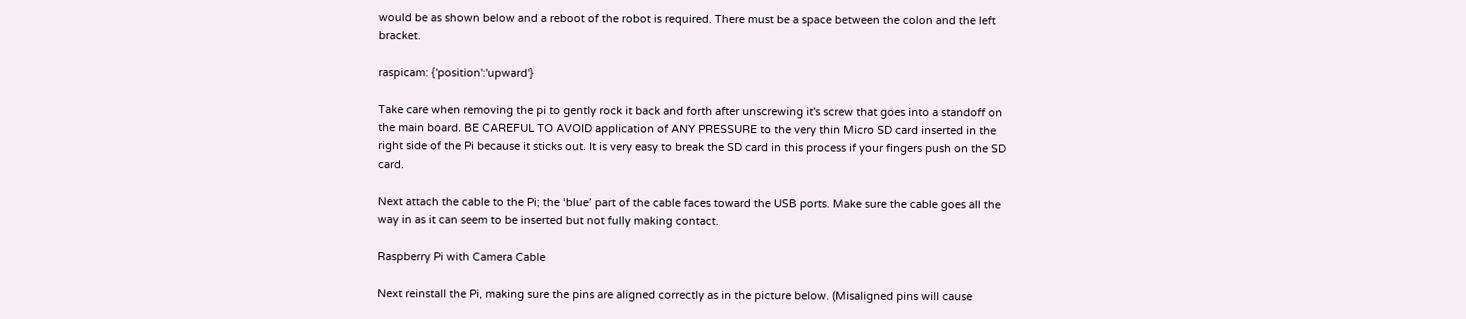would be as shown below and a reboot of the robot is required. There must be a space between the colon and the left bracket.

raspicam: {'position':'upward'}

Take care when removing the pi to gently rock it back and forth after unscrewing it's screw that goes into a standoff on the main board. BE CAREFUL TO AVOID application of ANY PRESSURE to the very thin Micro SD card inserted in the right side of the Pi because it sticks out. It is very easy to break the SD card in this process if your fingers push on the SD card.

Next attach the cable to the Pi; the ‘blue’ part of the cable faces toward the USB ports. Make sure the cable goes all the way in as it can seem to be inserted but not fully making contact.

Raspberry Pi with Camera Cable

Next reinstall the Pi, making sure the pins are aligned correctly as in the picture below. (Misaligned pins will cause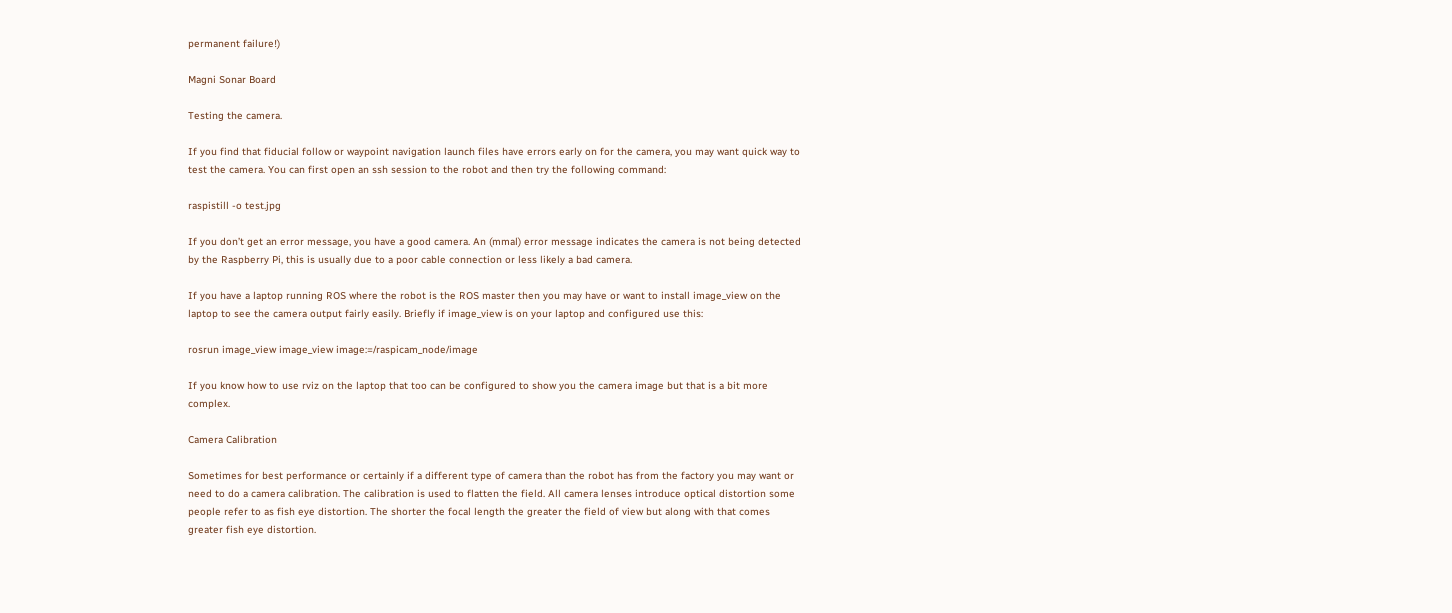permanent failure!)

Magni Sonar Board

Testing the camera.

If you find that fiducial follow or waypoint navigation launch files have errors early on for the camera, you may want quick way to test the camera. You can first open an ssh session to the robot and then try the following command:

raspistill -o test.jpg

If you don’t get an error message, you have a good camera. An (mmal) error message indicates the camera is not being detected by the Raspberry Pi, this is usually due to a poor cable connection or less likely a bad camera.

If you have a laptop running ROS where the robot is the ROS master then you may have or want to install image_view on the laptop to see the camera output fairly easily. Briefly if image_view is on your laptop and configured use this:

rosrun image_view image_view image:=/raspicam_node/image

If you know how to use rviz on the laptop that too can be configured to show you the camera image but that is a bit more complex.

Camera Calibration

Sometimes for best performance or certainly if a different type of camera than the robot has from the factory you may want or need to do a camera calibration. The calibration is used to flatten the field. All camera lenses introduce optical distortion some people refer to as fish eye distortion. The shorter the focal length the greater the field of view but along with that comes greater fish eye distortion.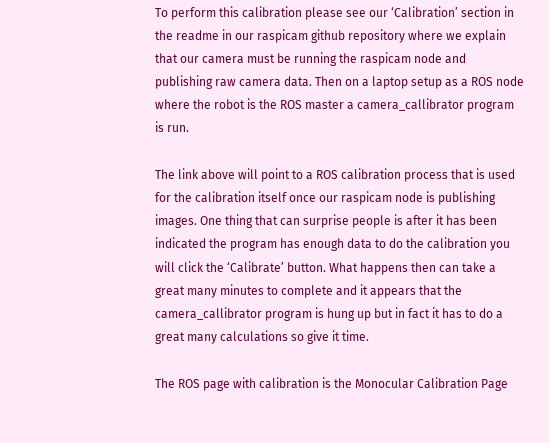To perform this calibration please see our ‘Calibration’ section in the readme in our raspicam github repository where we explain that our camera must be running the raspicam node and publishing raw camera data. Then on a laptop setup as a ROS node where the robot is the ROS master a camera_callibrator program is run.

The link above will point to a ROS calibration process that is used for the calibration itself once our raspicam node is publishing images. One thing that can surprise people is after it has been indicated the program has enough data to do the calibration you will click the ‘Calibrate’ button. What happens then can take a great many minutes to complete and it appears that the camera_callibrator program is hung up but in fact it has to do a great many calculations so give it time.

The ROS page with calibration is the Monocular Calibration Page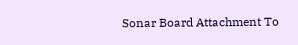Sonar Board Attachment To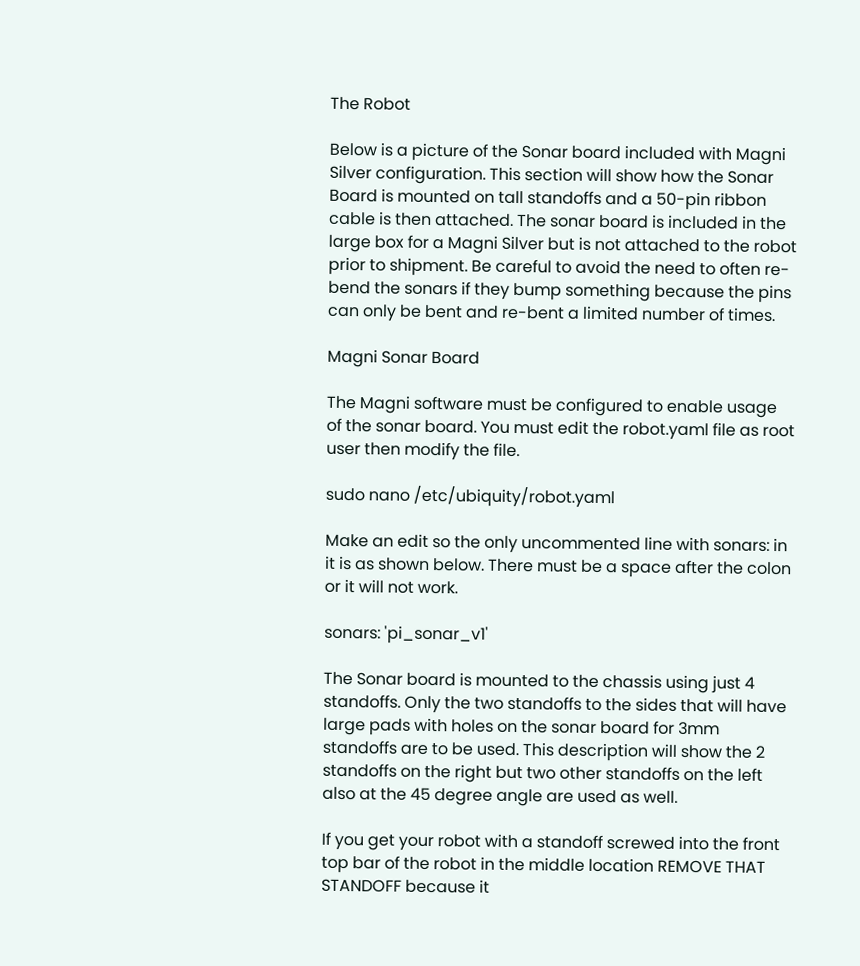The Robot

Below is a picture of the Sonar board included with Magni Silver configuration. This section will show how the Sonar Board is mounted on tall standoffs and a 50-pin ribbon cable is then attached. The sonar board is included in the large box for a Magni Silver but is not attached to the robot prior to shipment. Be careful to avoid the need to often re-bend the sonars if they bump something because the pins can only be bent and re-bent a limited number of times.

Magni Sonar Board

The Magni software must be configured to enable usage of the sonar board. You must edit the robot.yaml file as root user then modify the file.

sudo nano /etc/ubiquity/robot.yaml

Make an edit so the only uncommented line with sonars: in it is as shown below. There must be a space after the colon or it will not work.

sonars: 'pi_sonar_v1'

The Sonar board is mounted to the chassis using just 4 standoffs. Only the two standoffs to the sides that will have large pads with holes on the sonar board for 3mm standoffs are to be used. This description will show the 2 standoffs on the right but two other standoffs on the left also at the 45 degree angle are used as well.

If you get your robot with a standoff screwed into the front top bar of the robot in the middle location REMOVE THAT STANDOFF because it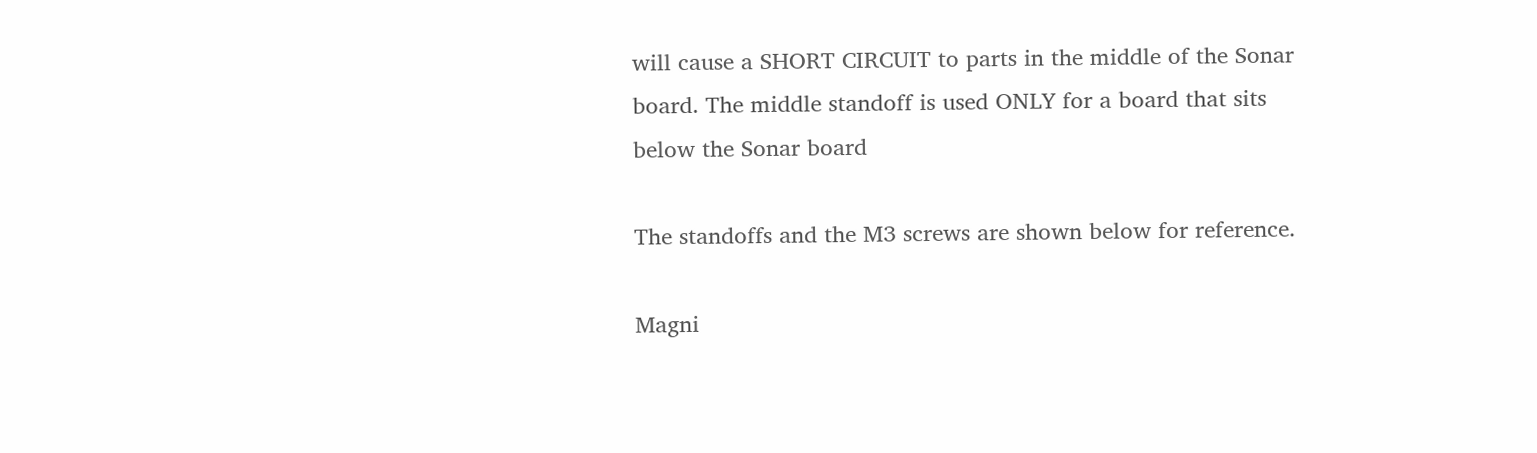will cause a SHORT CIRCUIT to parts in the middle of the Sonar board. The middle standoff is used ONLY for a board that sits below the Sonar board

The standoffs and the M3 screws are shown below for reference.

Magni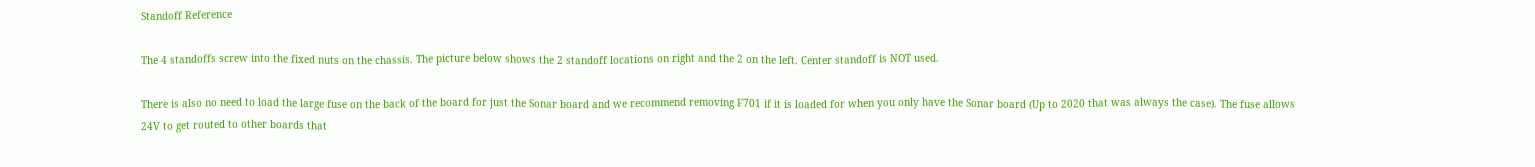Standoff Reference

The 4 standoffs screw into the fixed nuts on the chassis. The picture below shows the 2 standoff locations on right and the 2 on the left. Center standoff is NOT used.

There is also no need to load the large fuse on the back of the board for just the Sonar board and we recommend removing F701 if it is loaded for when you only have the Sonar board (Up to 2020 that was always the case). The fuse allows 24V to get routed to other boards that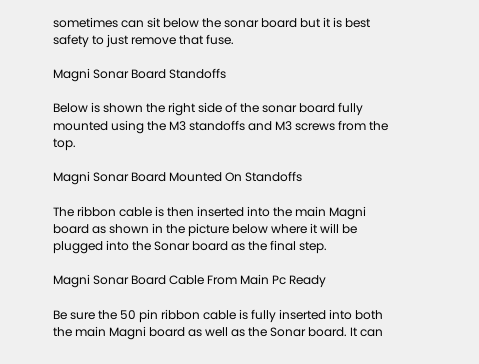sometimes can sit below the sonar board but it is best safety to just remove that fuse.

Magni Sonar Board Standoffs

Below is shown the right side of the sonar board fully mounted using the M3 standoffs and M3 screws from the top.

Magni Sonar Board Mounted On Standoffs

The ribbon cable is then inserted into the main Magni board as shown in the picture below where it will be plugged into the Sonar board as the final step.

Magni Sonar Board Cable From Main Pc Ready

Be sure the 50 pin ribbon cable is fully inserted into both the main Magni board as well as the Sonar board. It can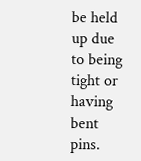be held up due to being tight or having bent pins.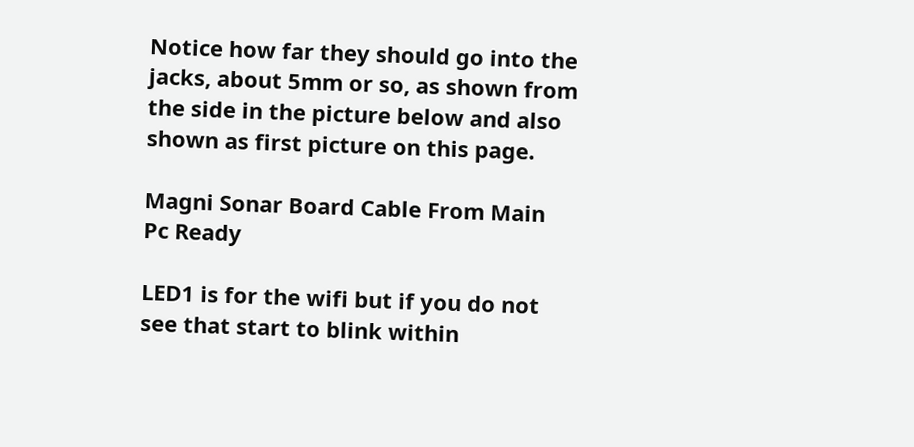Notice how far they should go into the jacks, about 5mm or so, as shown from the side in the picture below and also shown as first picture on this page.

Magni Sonar Board Cable From Main Pc Ready

LED1 is for the wifi but if you do not see that start to blink within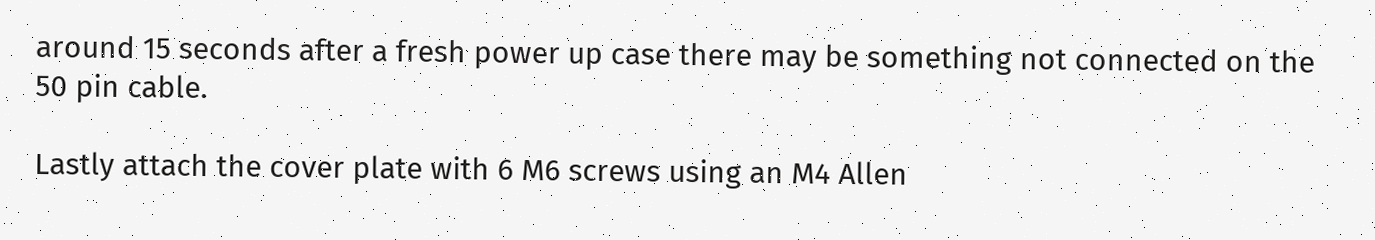around 15 seconds after a fresh power up case there may be something not connected on the 50 pin cable.

Lastly attach the cover plate with 6 M6 screws using an M4 Allen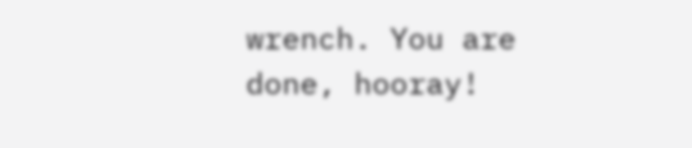wrench. You are done, hooray!